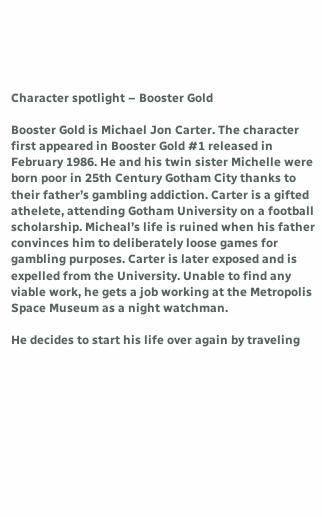Character spotlight – Booster Gold

Booster Gold is Michael Jon Carter. The character first appeared in Booster Gold #1 released in February 1986. He and his twin sister Michelle were born poor in 25th Century Gotham City thanks to their father’s gambling addiction. Carter is a gifted athelete, attending Gotham University on a football scholarship. Micheal’s life is ruined when his father convinces him to deliberately loose games for gambling purposes. Carter is later exposed and is expelled from the University. Unable to find any viable work, he gets a job working at the Metropolis Space Museum as a night watchman.

He decides to start his life over again by traveling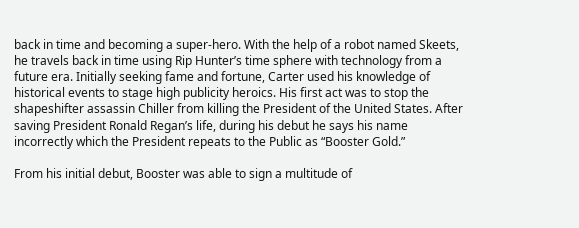back in time and becoming a super-hero. With the help of a robot named Skeets, he travels back in time using Rip Hunter’s time sphere with technology from a future era. Initially seeking fame and fortune, Carter used his knowledge of historical events to stage high publicity heroics. His first act was to stop the shapeshifter assassin Chiller from killing the President of the United States. After saving President Ronald Regan’s life, during his debut he says his name incorrectly which the President repeats to the Public as “Booster Gold.”

From his initial debut, Booster was able to sign a multitude of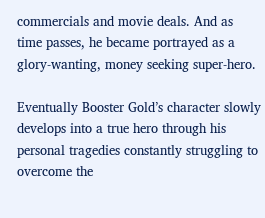commercials and movie deals. And as time passes, he became portrayed as a glory-wanting, money seeking super-hero.

Eventually Booster Gold’s character slowly develops into a true hero through his personal tragedies constantly struggling to overcome the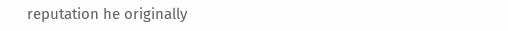reputation he originally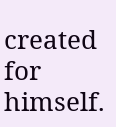created for himself.